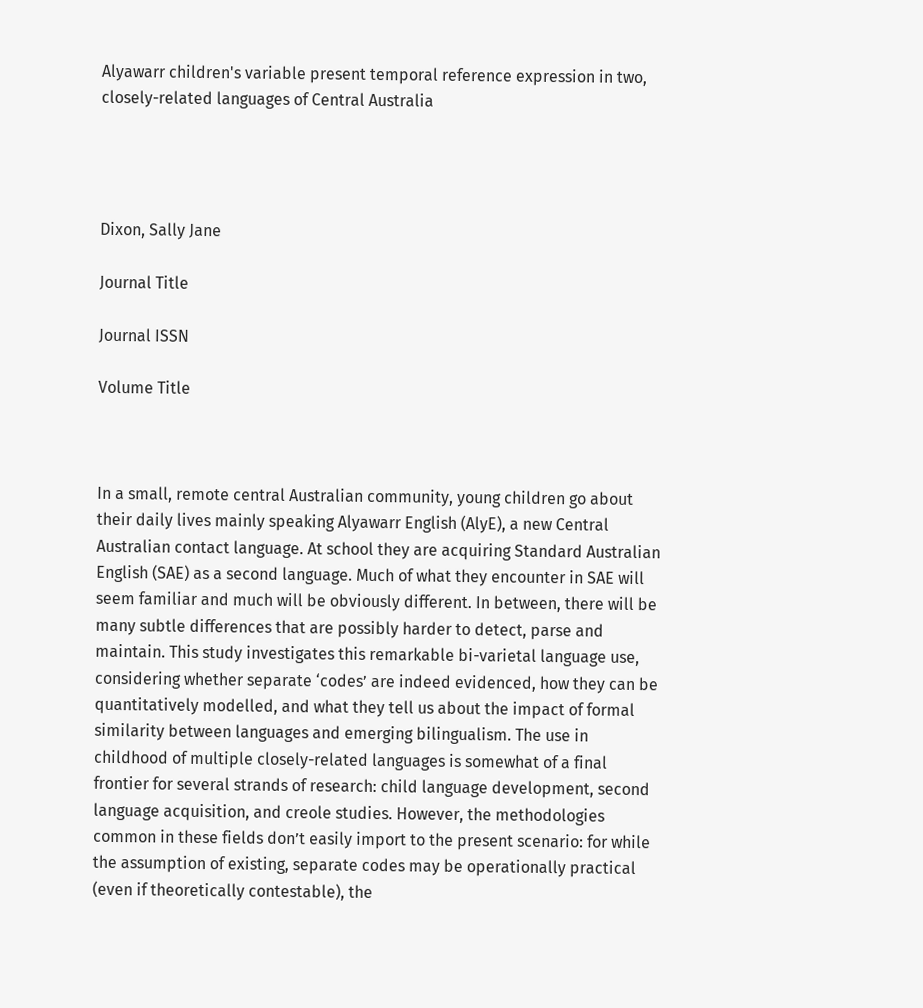Alyawarr children's variable present temporal reference expression in two, closely-related languages of Central Australia




Dixon, Sally Jane

Journal Title

Journal ISSN

Volume Title



In a small, remote central Australian community, young children go about their daily lives mainly speaking Alyawarr English (AlyE), a new Central Australian contact language. At school they are acquiring Standard Australian English (SAE) as a second language. Much of what they encounter in SAE will seem familiar and much will be obviously different. In between, there will be many subtle differences that are possibly harder to detect, parse and maintain. This study investigates this remarkable bi-varietal language use, considering whether separate ‘codes’ are indeed evidenced, how they can be quantitatively modelled, and what they tell us about the impact of formal similarity between languages and emerging bilingualism. The use in childhood of multiple closely-related languages is somewhat of a final frontier for several strands of research: child language development, second language acquisition, and creole studies. However, the methodologies common in these fields don’t easily import to the present scenario: for while the assumption of existing, separate codes may be operationally practical (even if theoretically contestable), the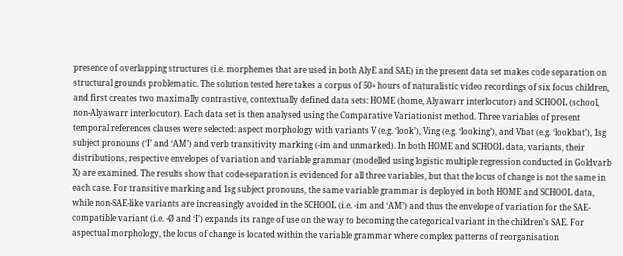presence of overlapping structures (i.e. morphemes that are used in both AlyE and SAE) in the present data set makes code separation on structural grounds problematic. The solution tested here takes a corpus of 50+ hours of naturalistic video recordings of six focus children, and first creates two maximally contrastive, contextually defined data sets: HOME (home, Alyawarr interlocutor) and SCHOOL (school, non-Alyawarr interlocutor). Each data set is then analysed using the Comparative Variationist method. Three variables of present temporal references clauses were selected: aspect morphology with variants V (e.g. ‘look’), Ving (e.g. ‘looking’), and Vbat (e.g. ‘lookbat’), 1sg subject pronouns (‘I’ and ‘AM’) and verb transitivity marking (-im and unmarked). In both HOME and SCHOOL data, variants, their distributions, respective envelopes of variation and variable grammar (modelled using logistic multiple regression conducted in Goldvarb X) are examined. The results show that code-separation is evidenced for all three variables, but that the locus of change is not the same in each case. For transitive marking and 1sg subject pronouns, the same variable grammar is deployed in both HOME and SCHOOL data, while non-SAE-like variants are increasingly avoided in the SCHOOL (i.e. -im and ‘AM’) and thus the envelope of variation for the SAE-compatible variant (i.e. -Ø and ‘I’) expands its range of use on the way to becoming the categorical variant in the children’s SAE. For aspectual morphology, the locus of change is located within the variable grammar where complex patterns of reorganisation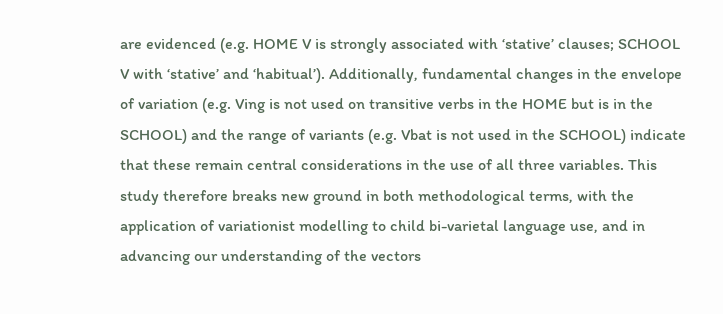are evidenced (e.g. HOME V is strongly associated with ‘stative’ clauses; SCHOOL V with ‘stative’ and ‘habitual’). Additionally, fundamental changes in the envelope of variation (e.g. Ving is not used on transitive verbs in the HOME but is in the SCHOOL) and the range of variants (e.g. Vbat is not used in the SCHOOL) indicate that these remain central considerations in the use of all three variables. This study therefore breaks new ground in both methodological terms, with the application of variationist modelling to child bi-varietal language use, and in advancing our understanding of the vectors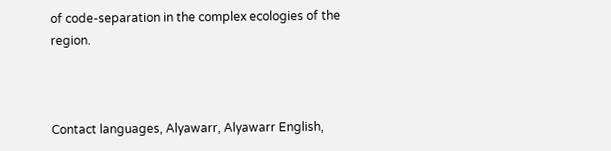of code-separation in the complex ecologies of the region.



Contact languages, Alyawarr, Alyawarr English,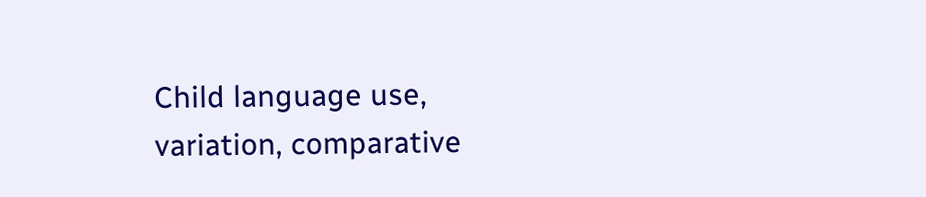Child language use, variation, comparative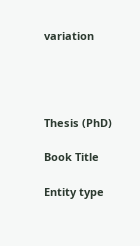variation




Thesis (PhD)

Book Title

Entity type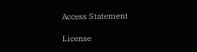Access Statement

License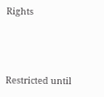Rights



Restricted until